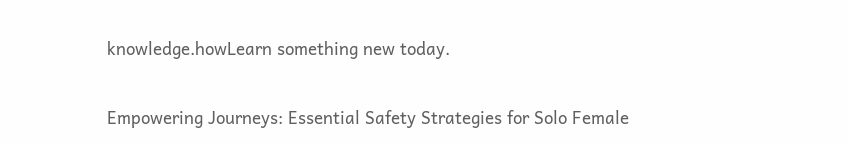knowledge.howLearn something new today.

Empowering Journeys: Essential Safety Strategies for Solo Female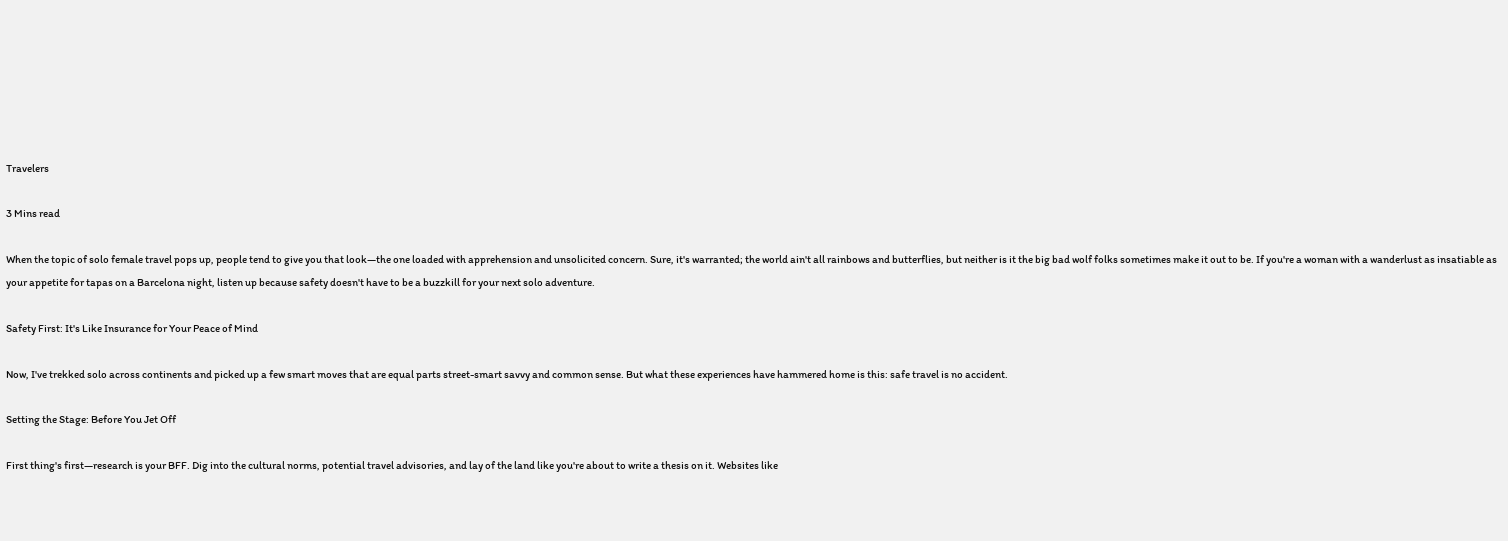Travelers

3 Mins read

When the topic of solo female travel pops up, people tend to give you that look—the one loaded with apprehension and unsolicited concern. Sure, it's warranted; the world ain't all rainbows and butterflies, but neither is it the big bad wolf folks sometimes make it out to be. If you're a woman with a wanderlust as insatiable as your appetite for tapas on a Barcelona night, listen up because safety doesn't have to be a buzzkill for your next solo adventure.

Safety First: It's Like Insurance for Your Peace of Mind

Now, I've trekked solo across continents and picked up a few smart moves that are equal parts street-smart savvy and common sense. But what these experiences have hammered home is this: safe travel is no accident.

Setting the Stage: Before You Jet Off

First thing's first—research is your BFF. Dig into the cultural norms, potential travel advisories, and lay of the land like you're about to write a thesis on it. Websites like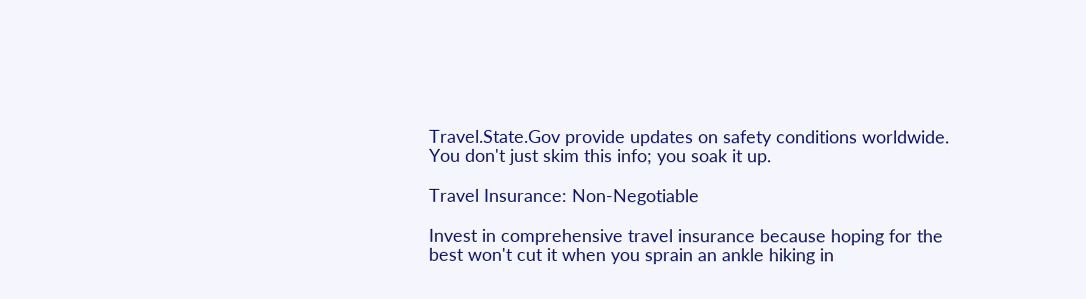Travel.State.Gov provide updates on safety conditions worldwide. You don't just skim this info; you soak it up.

Travel Insurance: Non-Negotiable

Invest in comprehensive travel insurance because hoping for the best won't cut it when you sprain an ankle hiking in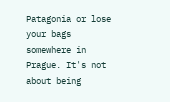Patagonia or lose your bags somewhere in Prague. It's not about being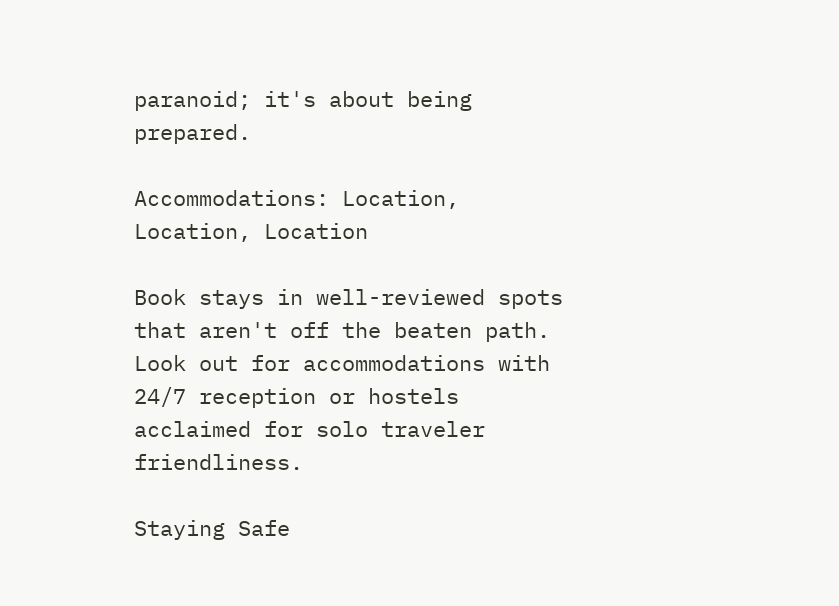paranoid; it's about being prepared.

Accommodations: Location, Location, Location

Book stays in well-reviewed spots that aren't off the beaten path. Look out for accommodations with 24/7 reception or hostels acclaimed for solo traveler friendliness.

Staying Safe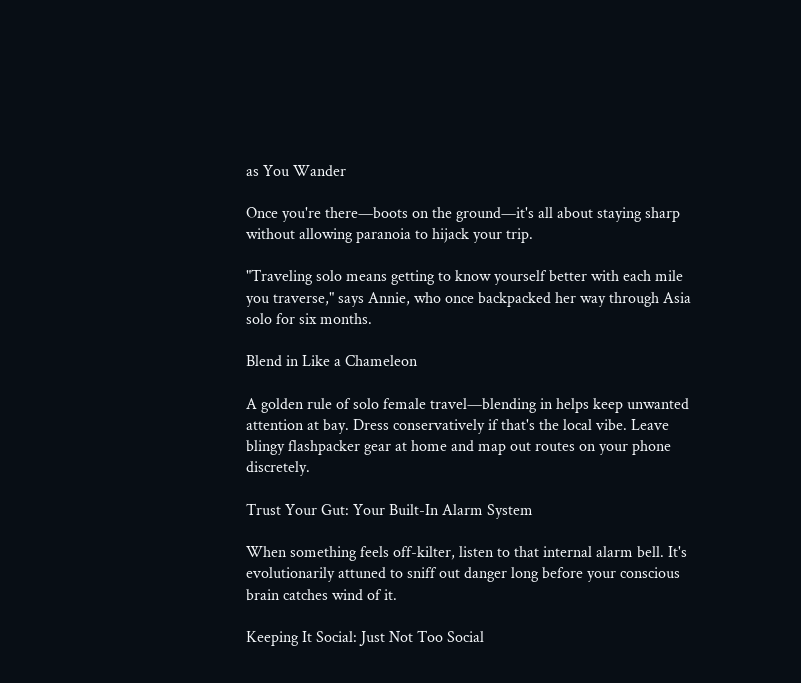as You Wander

Once you're there—boots on the ground—it's all about staying sharp without allowing paranoia to hijack your trip.

"Traveling solo means getting to know yourself better with each mile you traverse," says Annie, who once backpacked her way through Asia solo for six months.

Blend in Like a Chameleon

A golden rule of solo female travel—blending in helps keep unwanted attention at bay. Dress conservatively if that's the local vibe. Leave blingy flashpacker gear at home and map out routes on your phone discretely.

Trust Your Gut: Your Built-In Alarm System

When something feels off-kilter, listen to that internal alarm bell. It's evolutionarily attuned to sniff out danger long before your conscious brain catches wind of it.

Keeping It Social: Just Not Too Social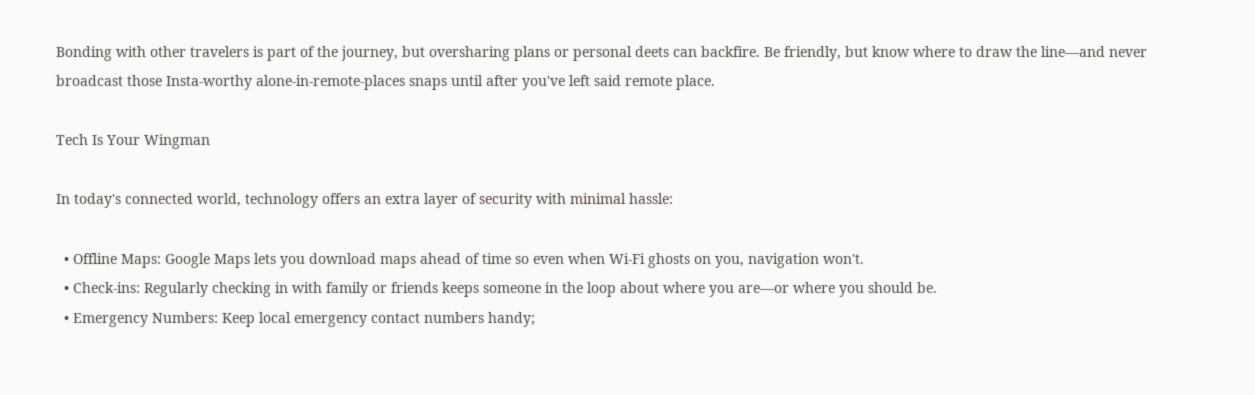Bonding with other travelers is part of the journey, but oversharing plans or personal deets can backfire. Be friendly, but know where to draw the line—and never broadcast those Insta-worthy alone-in-remote-places snaps until after you've left said remote place.

Tech Is Your Wingman

In today's connected world, technology offers an extra layer of security with minimal hassle:

  • Offline Maps: Google Maps lets you download maps ahead of time so even when Wi-Fi ghosts on you, navigation won't.
  • Check-ins: Regularly checking in with family or friends keeps someone in the loop about where you are—or where you should be.
  • Emergency Numbers: Keep local emergency contact numbers handy;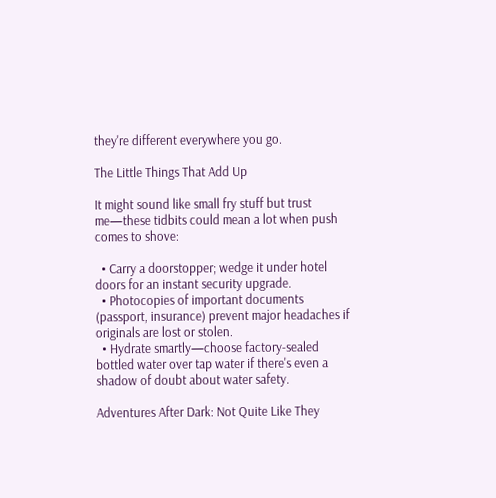they're different everywhere you go.

The Little Things That Add Up

It might sound like small fry stuff but trust me—these tidbits could mean a lot when push comes to shove:

  • Carry a doorstopper; wedge it under hotel doors for an instant security upgrade.
  • Photocopies of important documents (passport, insurance) prevent major headaches if originals are lost or stolen.
  • Hydrate smartly—choose factory-sealed bottled water over tap water if there's even a shadow of doubt about water safety.

Adventures After Dark: Not Quite Like They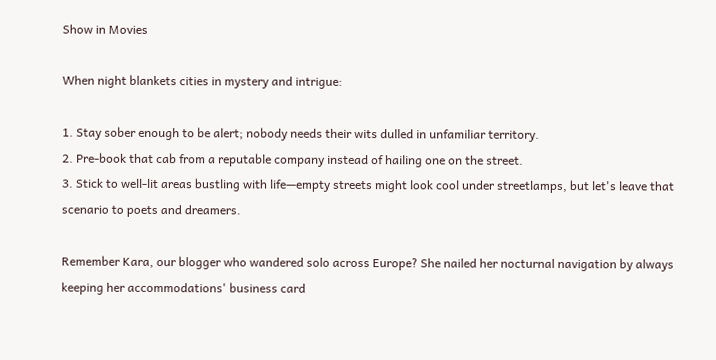Show in Movies

When night blankets cities in mystery and intrigue:

1. Stay sober enough to be alert; nobody needs their wits dulled in unfamiliar territory.
2. Pre-book that cab from a reputable company instead of hailing one on the street.
3. Stick to well-lit areas bustling with life—empty streets might look cool under streetlamps, but let's leave that scenario to poets and dreamers.

Remember Kara, our blogger who wandered solo across Europe? She nailed her nocturnal navigation by always keeping her accommodations' business card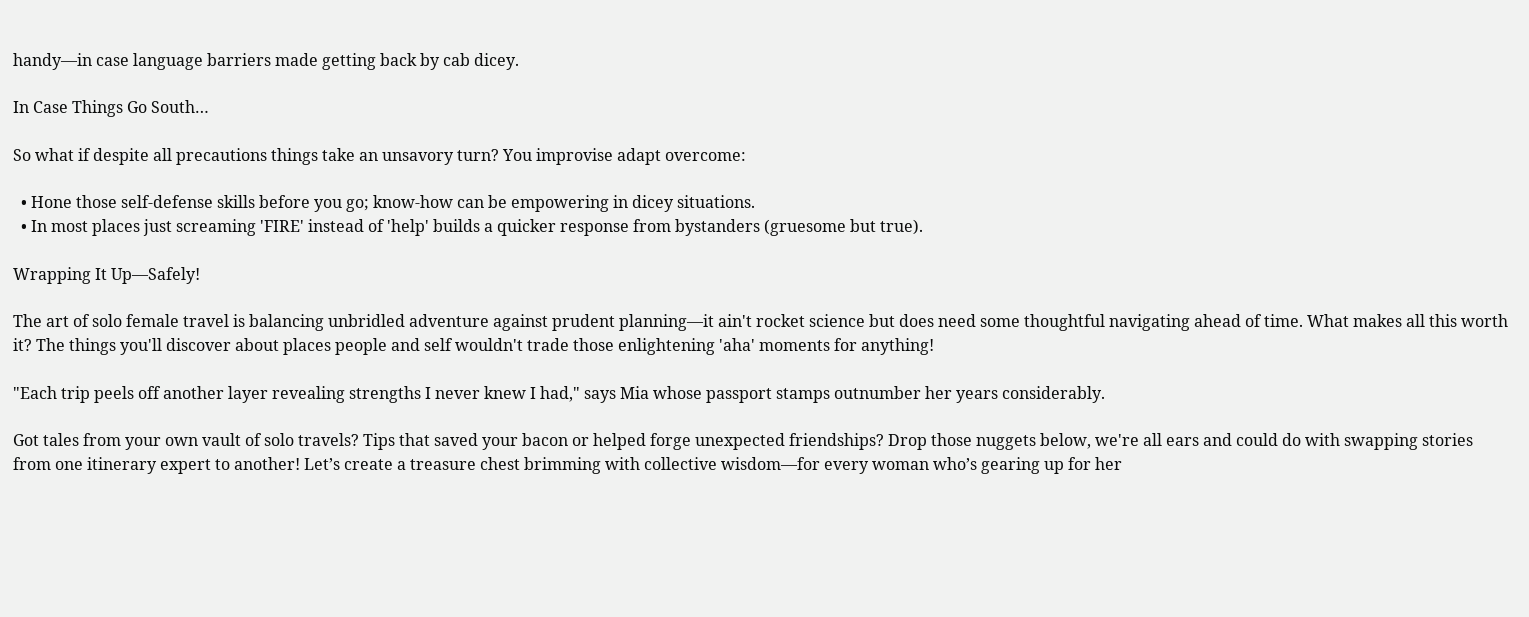handy—in case language barriers made getting back by cab dicey.

In Case Things Go South…

So what if despite all precautions things take an unsavory turn? You improvise adapt overcome:

  • Hone those self-defense skills before you go; know-how can be empowering in dicey situations.
  • In most places just screaming 'FIRE' instead of 'help' builds a quicker response from bystanders (gruesome but true).

Wrapping It Up—Safely!

The art of solo female travel is balancing unbridled adventure against prudent planning—it ain't rocket science but does need some thoughtful navigating ahead of time. What makes all this worth it? The things you'll discover about places people and self wouldn't trade those enlightening 'aha' moments for anything!

"Each trip peels off another layer revealing strengths I never knew I had," says Mia whose passport stamps outnumber her years considerably.

Got tales from your own vault of solo travels? Tips that saved your bacon or helped forge unexpected friendships? Drop those nuggets below, we're all ears and could do with swapping stories from one itinerary expert to another! Let’s create a treasure chest brimming with collective wisdom—for every woman who’s gearing up for her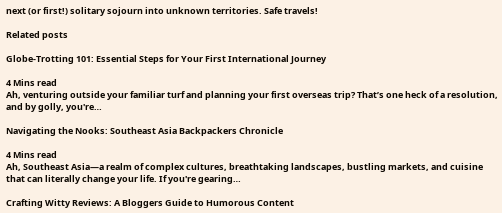next (or first!) solitary sojourn into unknown territories. Safe travels!

Related posts

Globe-Trotting 101: Essential Steps for Your First International Journey

4 Mins read
Ah, venturing outside your familiar turf and planning your first overseas trip? That’s one heck of a resolution, and by golly, you're…

Navigating the Nooks: Southeast Asia Backpackers Chronicle

4 Mins read
Ah, Southeast Asia—a realm of complex cultures, breathtaking landscapes, bustling markets, and cuisine that can literally change your life. If you're gearing…

Crafting Witty Reviews: A Bloggers Guide to Humorous Content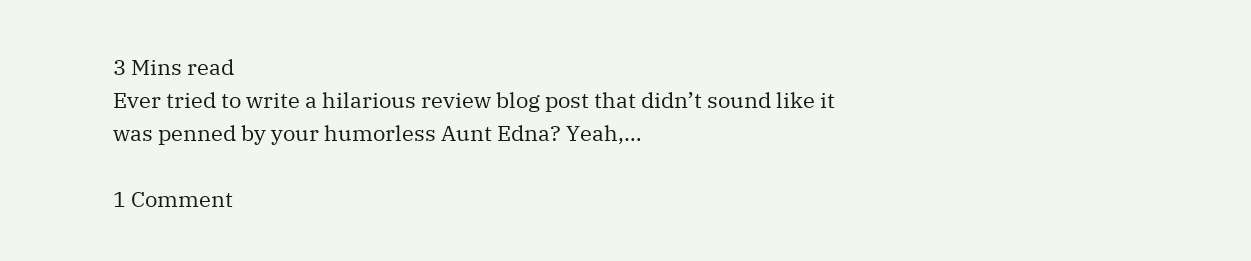3 Mins read
Ever tried to write a hilarious review blog post that didn’t sound like it was penned by your humorless Aunt Edna? Yeah,…

1 Comment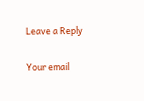Leave a Reply

Your email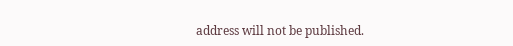address will not be published.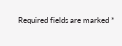Required fields are marked *